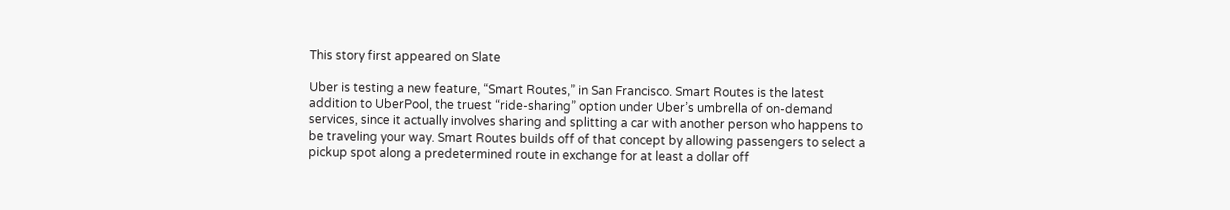This story first appeared on Slate

Uber is testing a new feature, “Smart Routes,” in San Francisco. Smart Routes is the latest addition to UberPool, the truest “ride-sharing” option under Uber’s umbrella of on-demand services, since it actually involves sharing and splitting a car with another person who happens to be traveling your way. Smart Routes builds off of that concept by allowing passengers to select a pickup spot along a predetermined route in exchange for at least a dollar off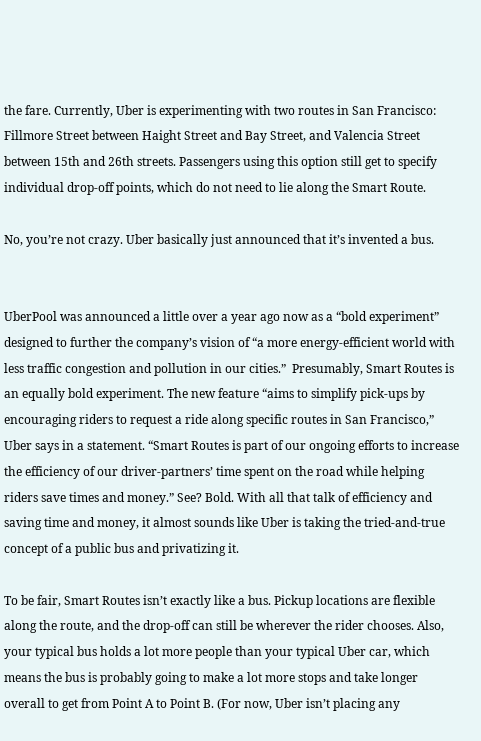the fare. Currently, Uber is experimenting with two routes in San Francisco: Fillmore Street between Haight Street and Bay Street, and Valencia Street between 15th and 26th streets. Passengers using this option still get to specify individual drop-off points, which do not need to lie along the Smart Route.

No, you’re not crazy. Uber basically just announced that it’s invented a bus.


UberPool was announced a little over a year ago now as a “bold experiment” designed to further the company’s vision of “a more energy-efficient world with less traffic congestion and pollution in our cities.”  Presumably, Smart Routes is an equally bold experiment. The new feature “aims to simplify pick-ups by encouraging riders to request a ride along specific routes in San Francisco,” Uber says in a statement. “Smart Routes is part of our ongoing efforts to increase the efficiency of our driver-partners’ time spent on the road while helping riders save times and money.” See? Bold. With all that talk of efficiency and saving time and money, it almost sounds like Uber is taking the tried-and-true concept of a public bus and privatizing it.

To be fair, Smart Routes isn’t exactly like a bus. Pickup locations are flexible along the route, and the drop-off can still be wherever the rider chooses. Also, your typical bus holds a lot more people than your typical Uber car, which means the bus is probably going to make a lot more stops and take longer overall to get from Point A to Point B. (For now, Uber isn’t placing any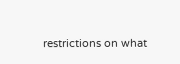restrictions on what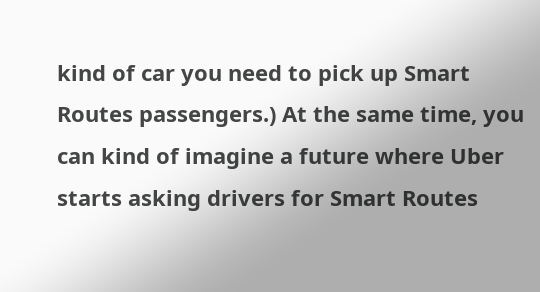kind of car you need to pick up Smart Routes passengers.) At the same time, you can kind of imagine a future where Uber starts asking drivers for Smart Routes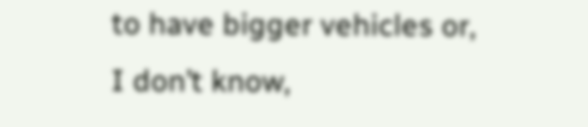to have bigger vehicles or, I don’t know,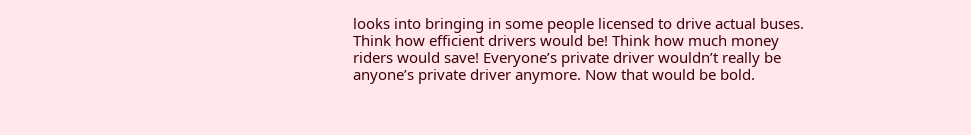looks into bringing in some people licensed to drive actual buses. Think how efficient drivers would be! Think how much money riders would save! Everyone’s private driver wouldn’t really be anyone’s private driver anymore. Now that would be bold.